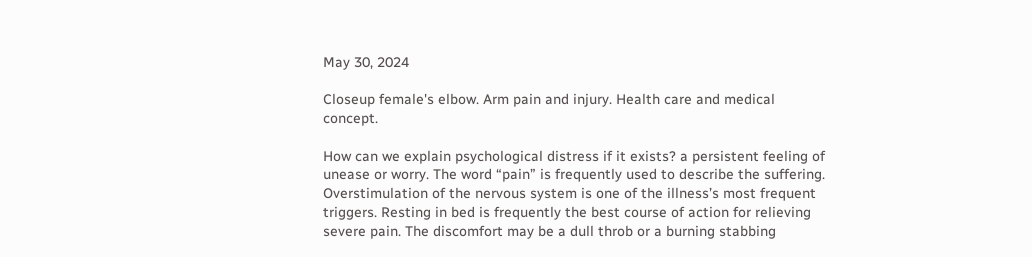May 30, 2024

Closeup female's elbow. Arm pain and injury. Health care and medical concept.

How can we explain psychological distress if it exists? a persistent feeling of unease or worry. The word “pain” is frequently used to describe the suffering. Overstimulation of the nervous system is one of the illness’s most frequent triggers. Resting in bed is frequently the best course of action for relieving severe pain. The discomfort may be a dull throb or a burning stabbing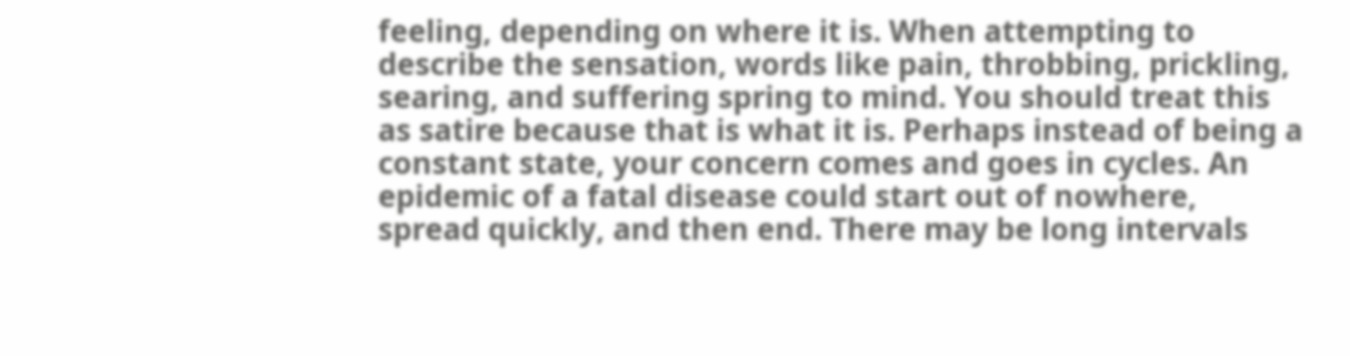feeling, depending on where it is. When attempting to describe the sensation, words like pain, throbbing, prickling, searing, and suffering spring to mind. You should treat this as satire because that is what it is. Perhaps instead of being a constant state, your concern comes and goes in cycles. An epidemic of a fatal disease could start out of nowhere, spread quickly, and then end. There may be long intervals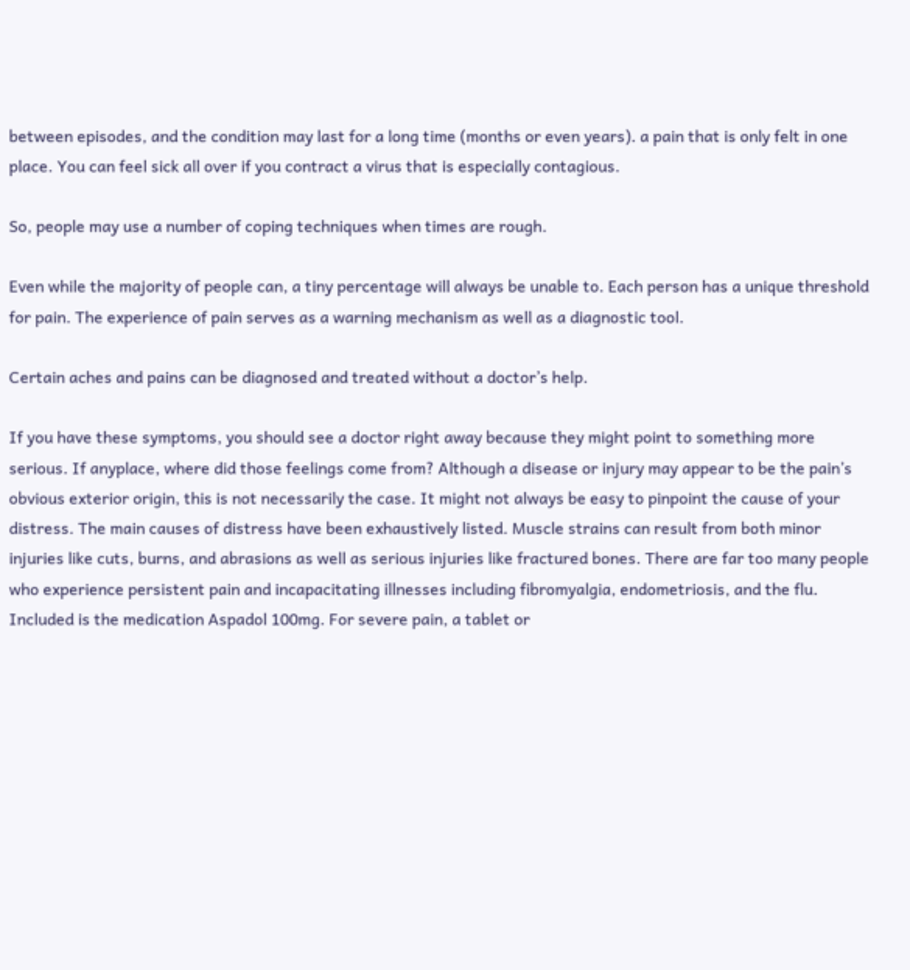between episodes, and the condition may last for a long time (months or even years). a pain that is only felt in one place. You can feel sick all over if you contract a virus that is especially contagious.

So, people may use a number of coping techniques when times are rough.

Even while the majority of people can, a tiny percentage will always be unable to. Each person has a unique threshold for pain. The experience of pain serves as a warning mechanism as well as a diagnostic tool.

Certain aches and pains can be diagnosed and treated without a doctor’s help.

If you have these symptoms, you should see a doctor right away because they might point to something more serious. If anyplace, where did those feelings come from? Although a disease or injury may appear to be the pain’s obvious exterior origin, this is not necessarily the case. It might not always be easy to pinpoint the cause of your distress. The main causes of distress have been exhaustively listed. Muscle strains can result from both minor injuries like cuts, burns, and abrasions as well as serious injuries like fractured bones. There are far too many people who experience persistent pain and incapacitating illnesses including fibromyalgia, endometriosis, and the flu. Included is the medication Aspadol 100mg. For severe pain, a tablet or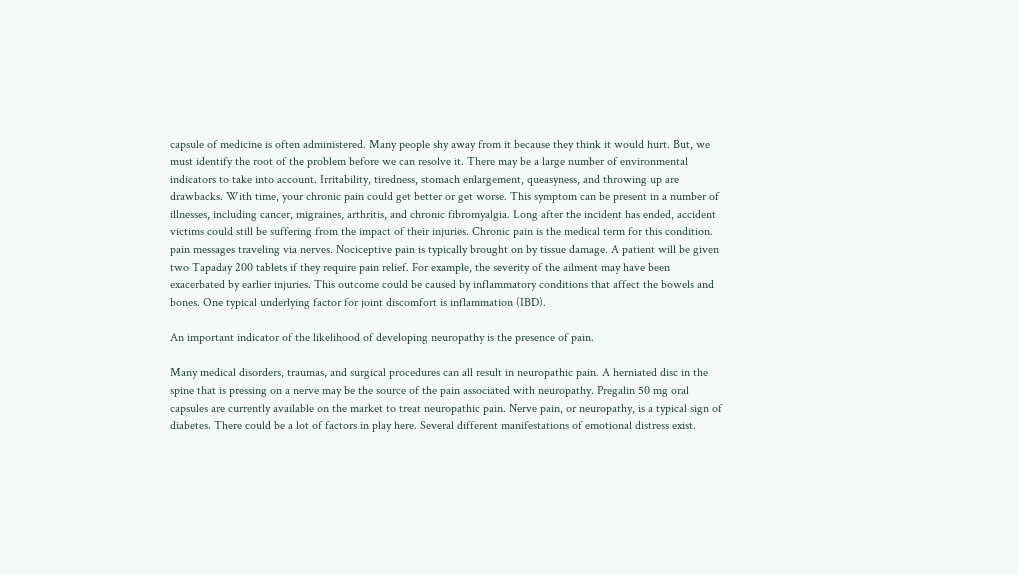capsule of medicine is often administered. Many people shy away from it because they think it would hurt. But, we must identify the root of the problem before we can resolve it. There may be a large number of environmental indicators to take into account. Irritability, tiredness, stomach enlargement, queasyness, and throwing up are drawbacks. With time, your chronic pain could get better or get worse. This symptom can be present in a number of illnesses, including cancer, migraines, arthritis, and chronic fibromyalgia. Long after the incident has ended, accident victims could still be suffering from the impact of their injuries. Chronic pain is the medical term for this condition. pain messages traveling via nerves. Nociceptive pain is typically brought on by tissue damage. A patient will be given two Tapaday 200 tablets if they require pain relief. For example, the severity of the ailment may have been exacerbated by earlier injuries. This outcome could be caused by inflammatory conditions that affect the bowels and bones. One typical underlying factor for joint discomfort is inflammation (IBD).

An important indicator of the likelihood of developing neuropathy is the presence of pain.

Many medical disorders, traumas, and surgical procedures can all result in neuropathic pain. A herniated disc in the spine that is pressing on a nerve may be the source of the pain associated with neuropathy. Pregalin 50 mg oral capsules are currently available on the market to treat neuropathic pain. Nerve pain, or neuropathy, is a typical sign of diabetes. There could be a lot of factors in play here. Several different manifestations of emotional distress exist.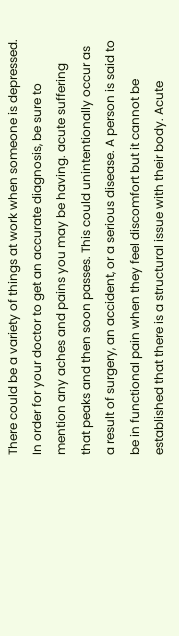There could be a variety of things at work when someone is depressed. In order for your doctor to get an accurate diagnosis, be sure to mention any aches and pains you may be having. acute suffering that peaks and then soon passes. This could unintentionally occur as a result of surgery, an accident, or a serious disease. A person is said to be in functional pain when they feel discomfort but it cannot be established that there is a structural issue with their body. Acute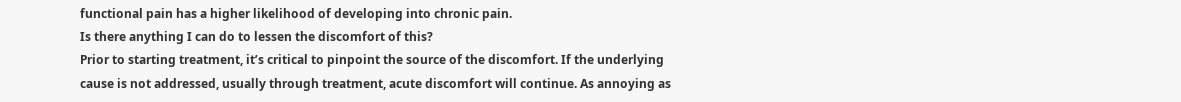functional pain has a higher likelihood of developing into chronic pain.
Is there anything I can do to lessen the discomfort of this?
Prior to starting treatment, it’s critical to pinpoint the source of the discomfort. If the underlying cause is not addressed, usually through treatment, acute discomfort will continue. As annoying as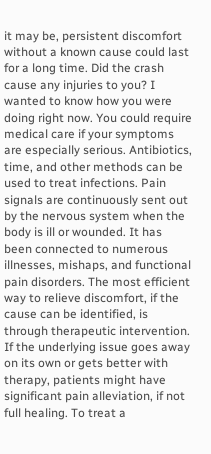it may be, persistent discomfort without a known cause could last for a long time. Did the crash cause any injuries to you? I wanted to know how you were doing right now. You could require medical care if your symptoms are especially serious. Antibiotics, time, and other methods can be used to treat infections. Pain signals are continuously sent out by the nervous system when the body is ill or wounded. It has been connected to numerous illnesses, mishaps, and functional pain disorders. The most efficient way to relieve discomfort, if the cause can be identified, is through therapeutic intervention. If the underlying issue goes away on its own or gets better with therapy, patients might have significant pain alleviation, if not full healing. To treat a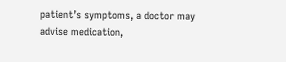patient’s symptoms, a doctor may advise medication,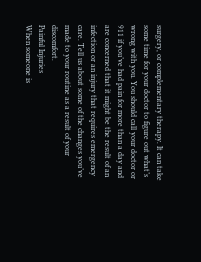surgery, or complementary therapy. It can take some time for your doctor to figure out what’s wrong with you. You should call your doctor or 911 if you’ve had pain for more than a day and are concerned that it might be the result of an infection or an injury that requires emergency care. Tell us about some of the changes you’ve made to your routine as a result of your discomfort.
Painful Injuries
When someone is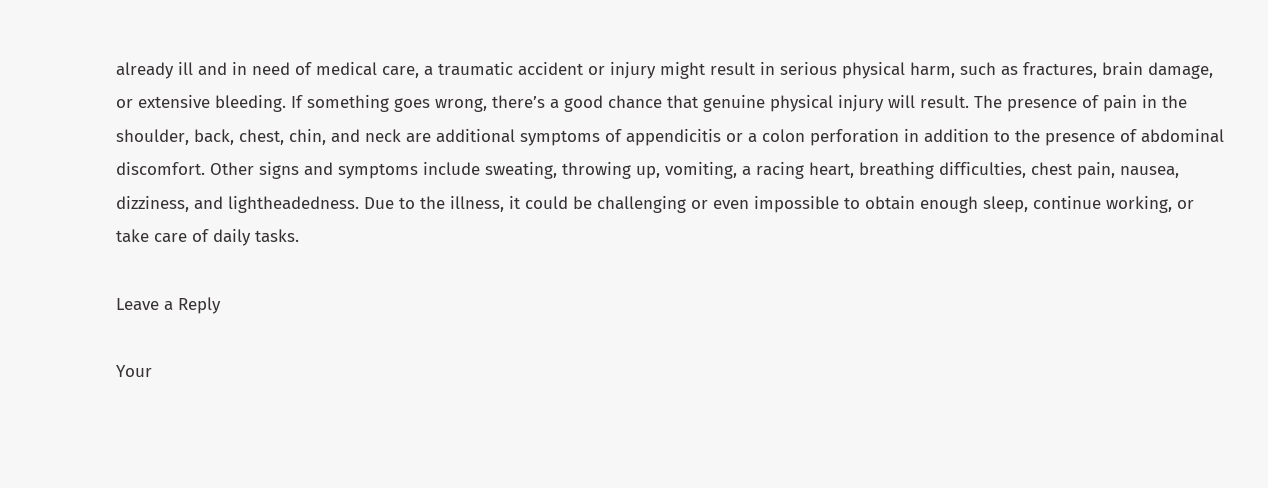already ill and in need of medical care, a traumatic accident or injury might result in serious physical harm, such as fractures, brain damage, or extensive bleeding. If something goes wrong, there’s a good chance that genuine physical injury will result. The presence of pain in the shoulder, back, chest, chin, and neck are additional symptoms of appendicitis or a colon perforation in addition to the presence of abdominal discomfort. Other signs and symptoms include sweating, throwing up, vomiting, a racing heart, breathing difficulties, chest pain, nausea, dizziness, and lightheadedness. Due to the illness, it could be challenging or even impossible to obtain enough sleep, continue working, or take care of daily tasks.

Leave a Reply

Your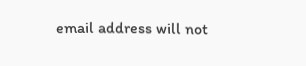email address will not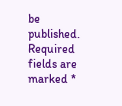be published. Required fields are marked *